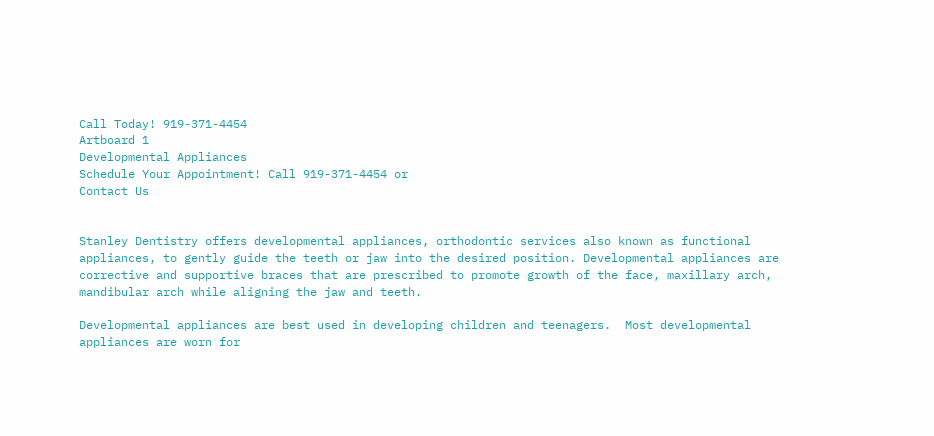Call Today! 919-371-4454
Artboard 1
Developmental Appliances
Schedule Your Appointment! Call 919-371-4454 or
Contact Us


Stanley Dentistry offers developmental appliances, orthodontic services also known as functional appliances, to gently guide the teeth or jaw into the desired position. Developmental appliances are corrective and supportive braces that are prescribed to promote growth of the face, maxillary arch, mandibular arch while aligning the jaw and teeth.

Developmental appliances are best used in developing children and teenagers.  Most developmental appliances are worn for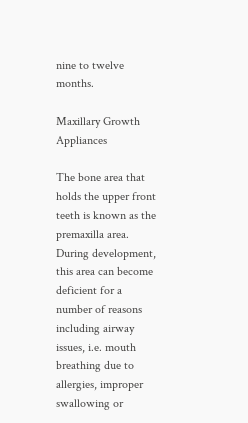nine to twelve months.

Maxillary Growth Appliances

The bone area that holds the upper front teeth is known as the premaxilla area. During development, this area can become deficient for a number of reasons including airway issues, i.e. mouth breathing due to allergies, improper swallowing or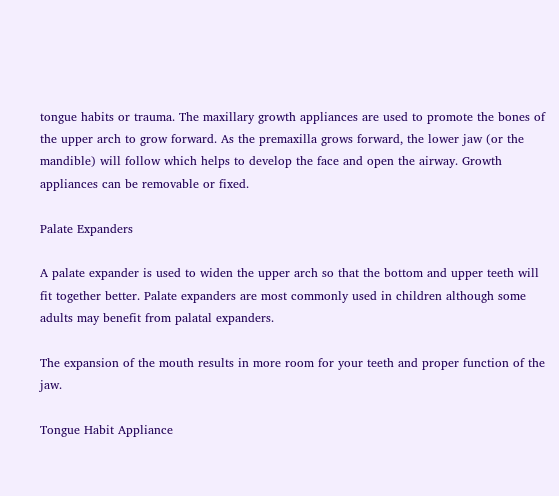tongue habits or trauma. The maxillary growth appliances are used to promote the bones of the upper arch to grow forward. As the premaxilla grows forward, the lower jaw (or the mandible) will follow which helps to develop the face and open the airway. Growth appliances can be removable or fixed.

Palate Expanders

A palate expander is used to widen the upper arch so that the bottom and upper teeth will fit together better. Palate expanders are most commonly used in children although some adults may benefit from palatal expanders.

The expansion of the mouth results in more room for your teeth and proper function of the jaw.

Tongue Habit Appliance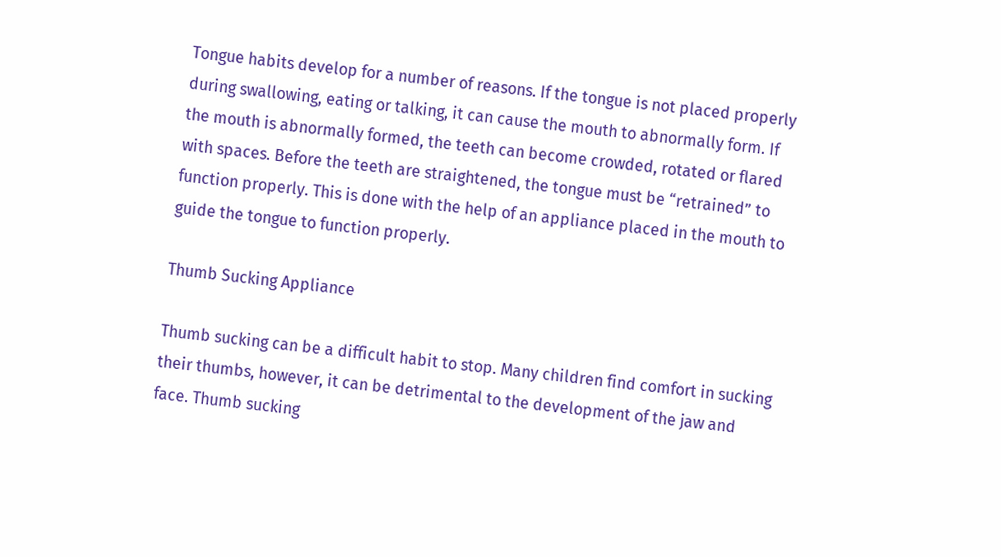Tongue habits develop for a number of reasons. If the tongue is not placed properly during swallowing, eating or talking, it can cause the mouth to abnormally form. If the mouth is abnormally formed, the teeth can become crowded, rotated or flared with spaces. Before the teeth are straightened, the tongue must be “retrained” to function properly. This is done with the help of an appliance placed in the mouth to guide the tongue to function properly.

Thumb Sucking Appliance

Thumb sucking can be a difficult habit to stop. Many children find comfort in sucking their thumbs, however, it can be detrimental to the development of the jaw and face. Thumb sucking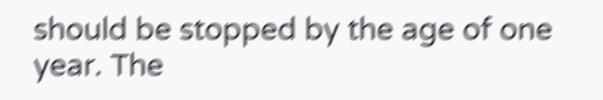should be stopped by the age of one year. The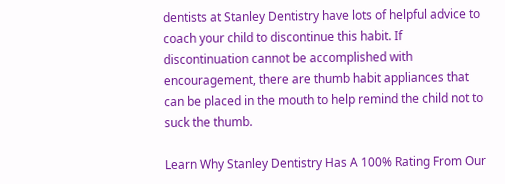dentists at Stanley Dentistry have lots of helpful advice to coach your child to discontinue this habit. If discontinuation cannot be accomplished with encouragement, there are thumb habit appliances that can be placed in the mouth to help remind the child not to suck the thumb.

Learn Why Stanley Dentistry Has A 100% Rating From Our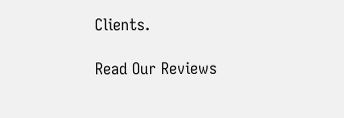Clients.

Read Our Reviews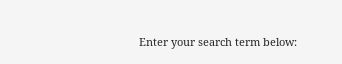Enter your search term below: